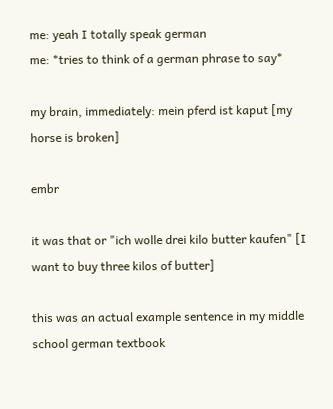me: yeah I totally speak german
me: *tries to think of a german phrase to say*

my brain, immediately: mein pferd ist kaput [my horse is broken]

embr

it was that or "ich wolle drei kilo butter kaufen" [I want to buy three kilos of butter]

this was an actual example sentence in my middle school german textbook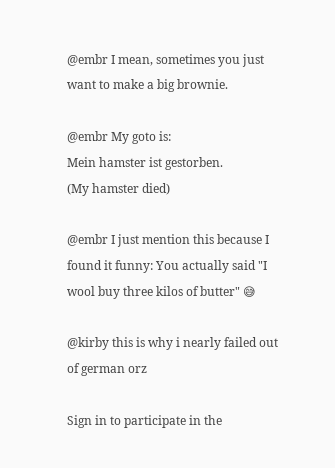@embr I mean, sometimes you just want to make a big brownie.

@embr My goto is:
Mein hamster ist gestorben.
(My hamster died)

@embr I just mention this because I found it funny: You actually said "I wool buy three kilos of butter" 😅

@kirby this is why i nearly failed out of german orz

Sign in to participate in the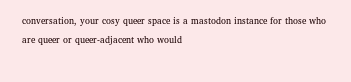conversation, your cosy queer space is a mastodon instance for those who are queer or queer-adjacent who would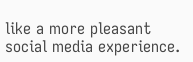like a more pleasant social media experience.